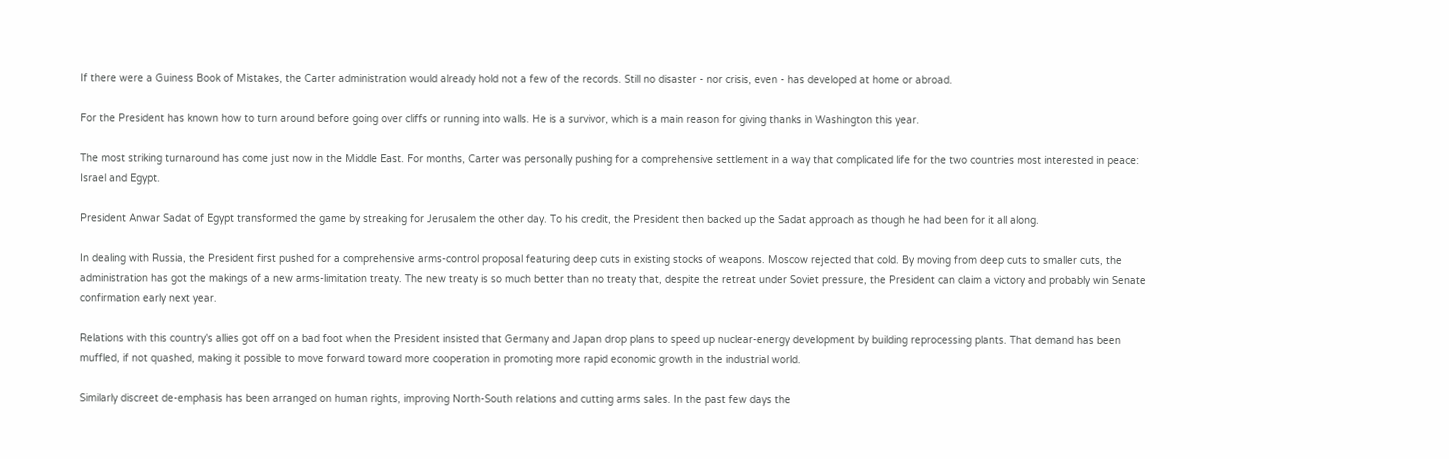If there were a Guiness Book of Mistakes, the Carter administration would already hold not a few of the records. Still no disaster - nor crisis, even - has developed at home or abroad.

For the President has known how to turn around before going over cliffs or running into walls. He is a survivor, which is a main reason for giving thanks in Washington this year.

The most striking turnaround has come just now in the Middle East. For months, Carter was personally pushing for a comprehensive settlement in a way that complicated life for the two countries most interested in peace: Israel and Egypt.

President Anwar Sadat of Egypt transformed the game by streaking for Jerusalem the other day. To his credit, the President then backed up the Sadat approach as though he had been for it all along.

In dealing with Russia, the President first pushed for a comprehensive arms-control proposal featuring deep cuts in existing stocks of weapons. Moscow rejected that cold. By moving from deep cuts to smaller cuts, the administration has got the makings of a new arms-limitation treaty. The new treaty is so much better than no treaty that, despite the retreat under Soviet pressure, the President can claim a victory and probably win Senate confirmation early next year.

Relations with this country's allies got off on a bad foot when the President insisted that Germany and Japan drop plans to speed up nuclear-energy development by building reprocessing plants. That demand has been muffled, if not quashed, making it possible to move forward toward more cooperation in promoting more rapid economic growth in the industrial world.

Similarly discreet de-emphasis has been arranged on human rights, improving North-South relations and cutting arms sales. In the past few days the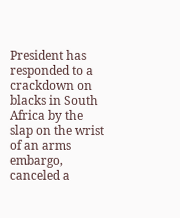President has responded to a crackdown on blacks in South Africa by the slap on the wrist of an arms embargo, canceled a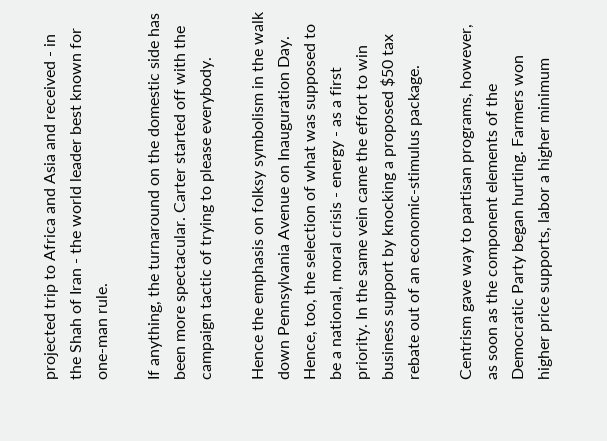projected trip to Africa and Asia and received - in the Shah of Iran - the world leader best known for one-man rule.

If anything, the turnaround on the domestic side has been more spectacular. Carter started off with the campaign tactic of trying to please everybody.

Hence the emphasis on folksy symbolism in the walk down Pennsylvania Avenue on Inauguration Day. Hence, too, the selection of what was supposed to be a national, moral crisis - energy - as a first priority. In the same vein came the effort to win business support by knocking a proposed $50 tax rebate out of an economic-stimulus package.

Centrism gave way to partisan programs, however, as soon as the component elements of the Democratic Party began hurting. Farmers won higher price supports, labor a higher minimum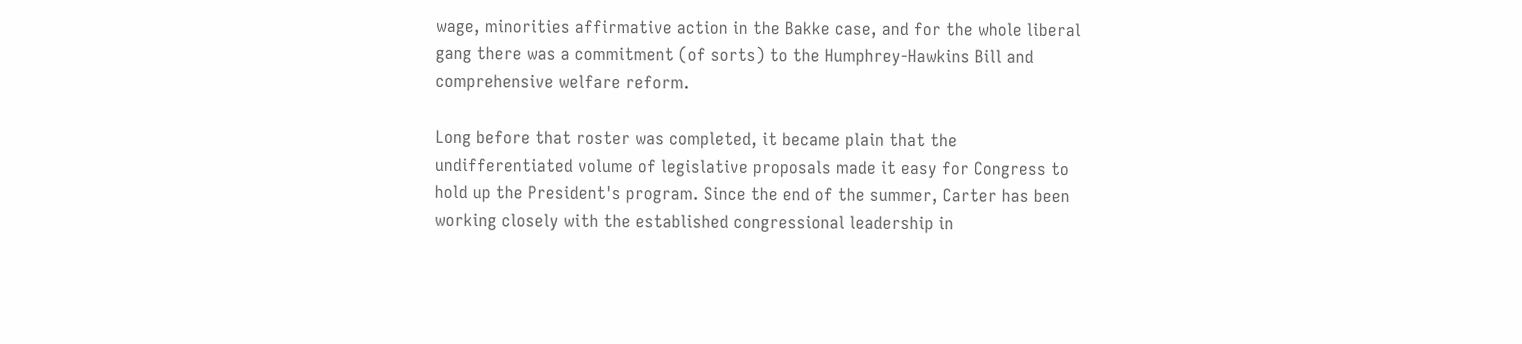wage, minorities affirmative action in the Bakke case, and for the whole liberal gang there was a commitment (of sorts) to the Humphrey-Hawkins Bill and comprehensive welfare reform.

Long before that roster was completed, it became plain that the undifferentiated volume of legislative proposals made it easy for Congress to hold up the President's program. Since the end of the summer, Carter has been working closely with the established congressional leadership in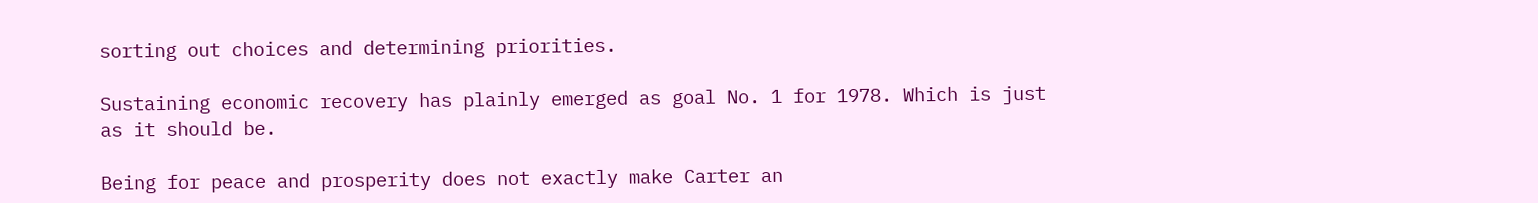sorting out choices and determining priorities.

Sustaining economic recovery has plainly emerged as goal No. 1 for 1978. Which is just as it should be.

Being for peace and prosperity does not exactly make Carter an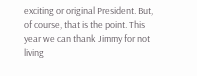exciting or original President. But, of course, that is the point. This year we can thank Jimmy for not living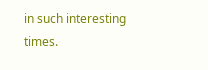in such interesting times.